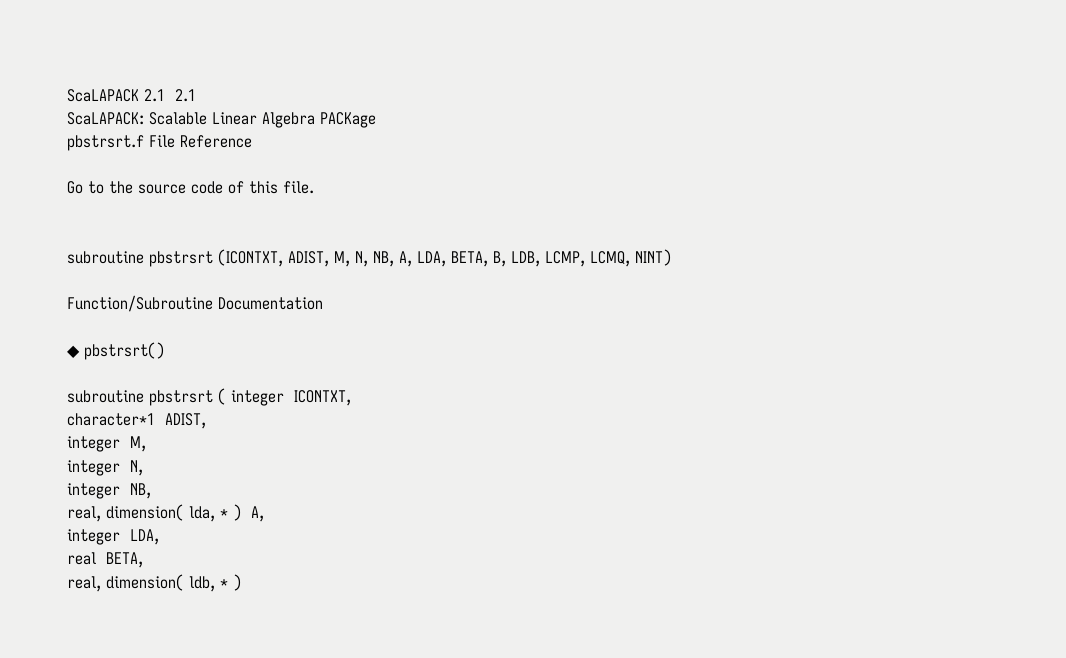ScaLAPACK 2.1  2.1
ScaLAPACK: Scalable Linear Algebra PACKage
pbstrsrt.f File Reference

Go to the source code of this file.


subroutine pbstrsrt (ICONTXT, ADIST, M, N, NB, A, LDA, BETA, B, LDB, LCMP, LCMQ, NINT)

Function/Subroutine Documentation

◆ pbstrsrt()

subroutine pbstrsrt ( integer  ICONTXT,
character*1  ADIST,
integer  M,
integer  N,
integer  NB,
real, dimension( lda, * )  A,
integer  LDA,
real  BETA,
real, dimension( ldb, * )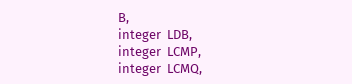B,
integer  LDB,
integer  LCMP,
integer  LCMQ,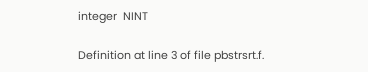integer  NINT

Definition at line 3 of file pbstrsrt.f.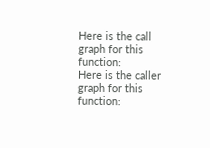Here is the call graph for this function:
Here is the caller graph for this function: